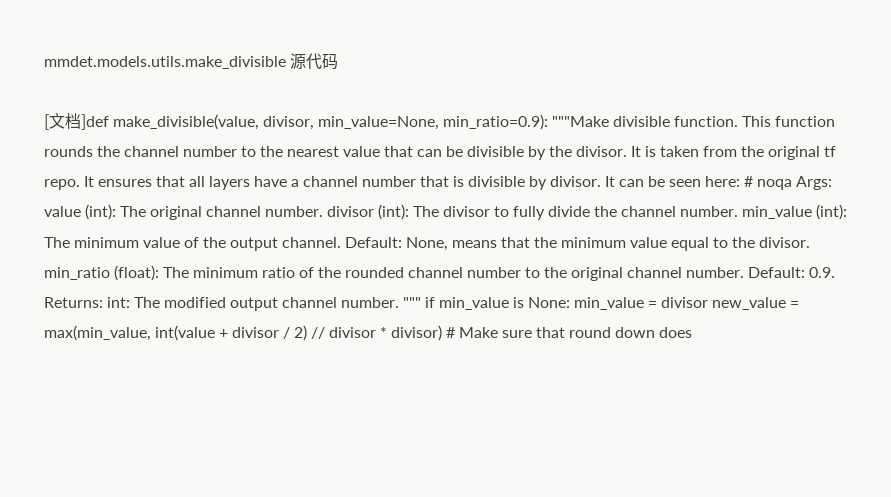mmdet.models.utils.make_divisible 源代码

[文档]def make_divisible(value, divisor, min_value=None, min_ratio=0.9): """Make divisible function. This function rounds the channel number to the nearest value that can be divisible by the divisor. It is taken from the original tf repo. It ensures that all layers have a channel number that is divisible by divisor. It can be seen here: # noqa Args: value (int): The original channel number. divisor (int): The divisor to fully divide the channel number. min_value (int): The minimum value of the output channel. Default: None, means that the minimum value equal to the divisor. min_ratio (float): The minimum ratio of the rounded channel number to the original channel number. Default: 0.9. Returns: int: The modified output channel number. """ if min_value is None: min_value = divisor new_value = max(min_value, int(value + divisor / 2) // divisor * divisor) # Make sure that round down does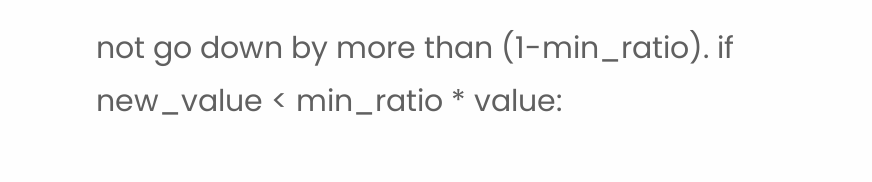not go down by more than (1-min_ratio). if new_value < min_ratio * value: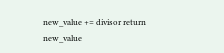new_value += divisor return new_value